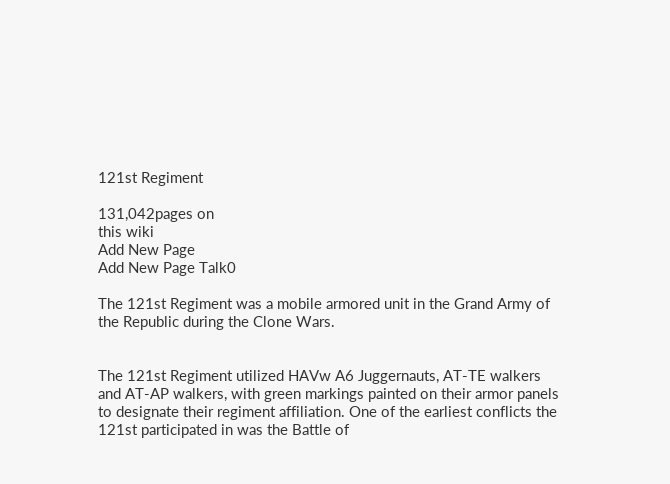121st Regiment

131,042pages on
this wiki
Add New Page
Add New Page Talk0

The 121st Regiment was a mobile armored unit in the Grand Army of the Republic during the Clone Wars.


The 121st Regiment utilized HAVw A6 Juggernauts, AT-TE walkers and AT-AP walkers, with green markings painted on their armor panels to designate their regiment affiliation. One of the earliest conflicts the 121st participated in was the Battle of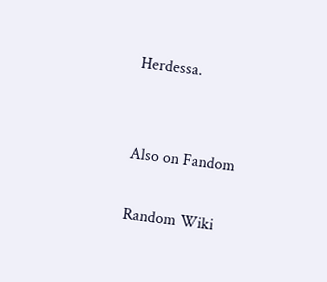Herdessa.


Also on Fandom

Random Wiki